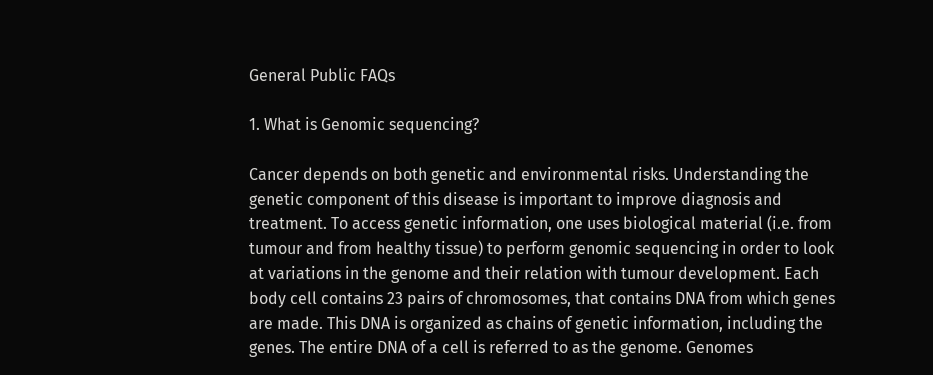General Public FAQs

1. What is Genomic sequencing?

Cancer depends on both genetic and environmental risks. Understanding the genetic component of this disease is important to improve diagnosis and treatment. To access genetic information, one uses biological material (i.e. from tumour and from healthy tissue) to perform genomic sequencing in order to look at variations in the genome and their relation with tumour development. Each body cell contains 23 pairs of chromosomes, that contains DNA from which genes are made. This DNA is organized as chains of genetic information, including the genes. The entire DNA of a cell is referred to as the genome. Genomes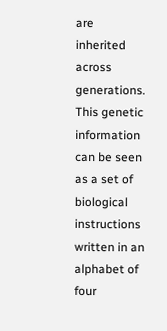are inherited across generations. This genetic information can be seen as a set of biological instructions written in an alphabet of four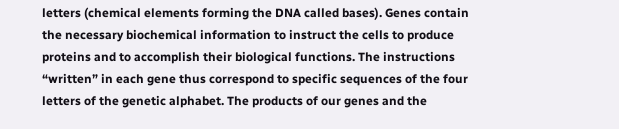letters (chemical elements forming the DNA called bases). Genes contain the necessary biochemical information to instruct the cells to produce proteins and to accomplish their biological functions. The instructions “written” in each gene thus correspond to specific sequences of the four letters of the genetic alphabet. The products of our genes and the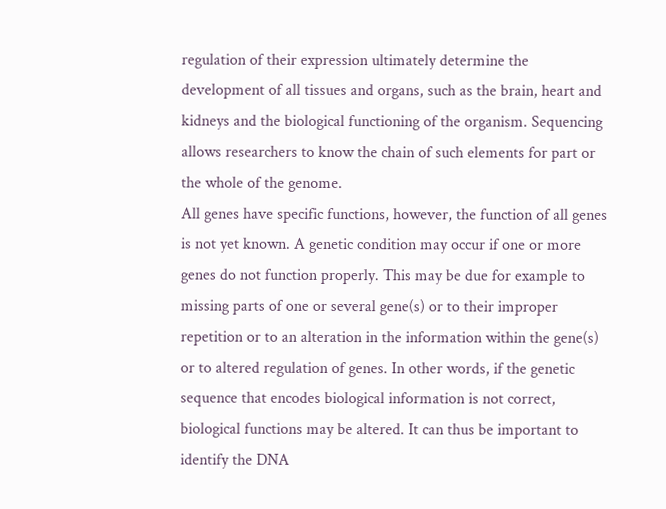regulation of their expression ultimately determine the development of all tissues and organs, such as the brain, heart and kidneys and the biological functioning of the organism. Sequencing allows researchers to know the chain of such elements for part or the whole of the genome.
All genes have specific functions, however, the function of all genes is not yet known. A genetic condition may occur if one or more genes do not function properly. This may be due for example to missing parts of one or several gene(s) or to their improper repetition or to an alteration in the information within the gene(s) or to altered regulation of genes. In other words, if the genetic sequence that encodes biological information is not correct, biological functions may be altered. It can thus be important to identify the DNA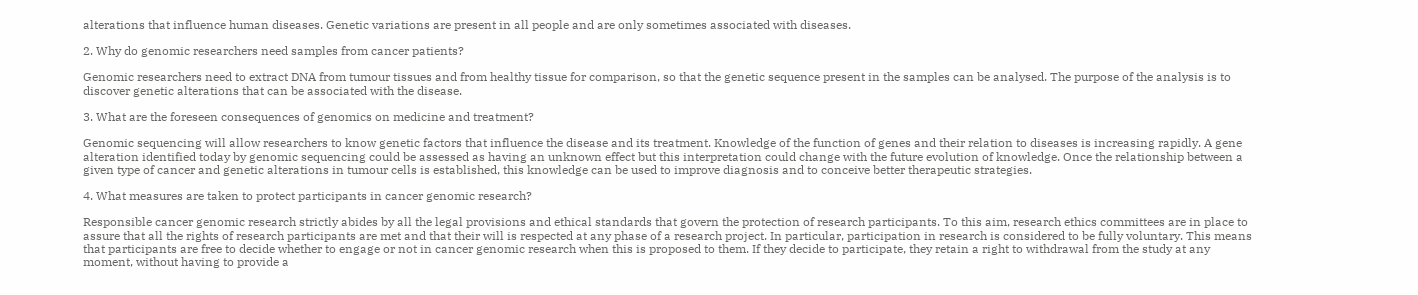alterations that influence human diseases. Genetic variations are present in all people and are only sometimes associated with diseases.

2. Why do genomic researchers need samples from cancer patients?

Genomic researchers need to extract DNA from tumour tissues and from healthy tissue for comparison, so that the genetic sequence present in the samples can be analysed. The purpose of the analysis is to discover genetic alterations that can be associated with the disease.

3. What are the foreseen consequences of genomics on medicine and treatment?

Genomic sequencing will allow researchers to know genetic factors that influence the disease and its treatment. Knowledge of the function of genes and their relation to diseases is increasing rapidly. A gene alteration identified today by genomic sequencing could be assessed as having an unknown effect but this interpretation could change with the future evolution of knowledge. Once the relationship between a given type of cancer and genetic alterations in tumour cells is established, this knowledge can be used to improve diagnosis and to conceive better therapeutic strategies.

4. What measures are taken to protect participants in cancer genomic research?

Responsible cancer genomic research strictly abides by all the legal provisions and ethical standards that govern the protection of research participants. To this aim, research ethics committees are in place to assure that all the rights of research participants are met and that their will is respected at any phase of a research project. In particular, participation in research is considered to be fully voluntary. This means that participants are free to decide whether to engage or not in cancer genomic research when this is proposed to them. If they decide to participate, they retain a right to withdrawal from the study at any moment, without having to provide a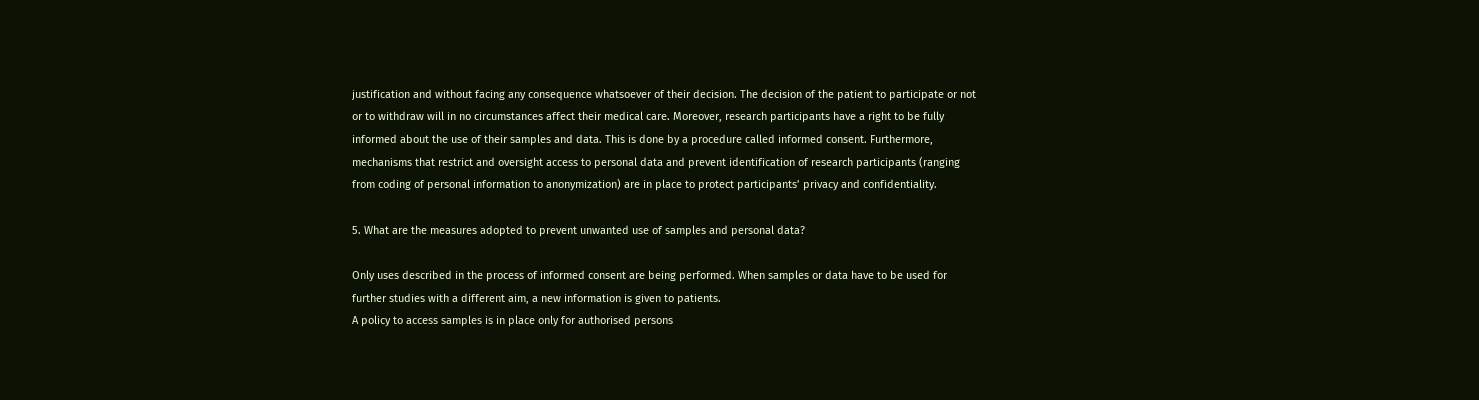justification and without facing any consequence whatsoever of their decision. The decision of the patient to participate or not or to withdraw will in no circumstances affect their medical care. Moreover, research participants have a right to be fully informed about the use of their samples and data. This is done by a procedure called informed consent. Furthermore, mechanisms that restrict and oversight access to personal data and prevent identification of research participants (ranging from coding of personal information to anonymization) are in place to protect participants’ privacy and confidentiality.

5. What are the measures adopted to prevent unwanted use of samples and personal data?

Only uses described in the process of informed consent are being performed. When samples or data have to be used for further studies with a different aim, a new information is given to patients.
A policy to access samples is in place only for authorised persons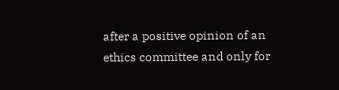after a positive opinion of an ethics committee and only for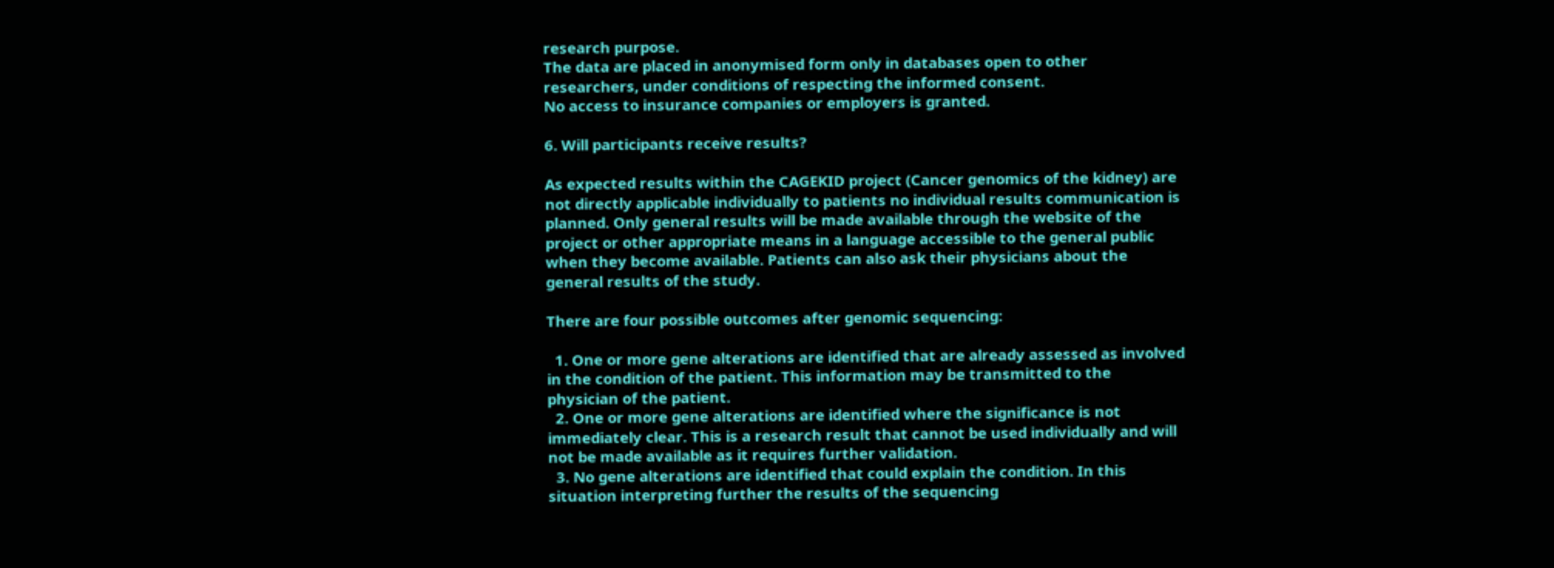research purpose.
The data are placed in anonymised form only in databases open to other researchers, under conditions of respecting the informed consent.
No access to insurance companies or employers is granted.

6. Will participants receive results?

As expected results within the CAGEKID project (Cancer genomics of the kidney) are not directly applicable individually to patients no individual results communication is planned. Only general results will be made available through the website of the project or other appropriate means in a language accessible to the general public when they become available. Patients can also ask their physicians about the general results of the study.

There are four possible outcomes after genomic sequencing:

  1. One or more gene alterations are identified that are already assessed as involved in the condition of the patient. This information may be transmitted to the physician of the patient.
  2. One or more gene alterations are identified where the significance is not immediately clear. This is a research result that cannot be used individually and will not be made available as it requires further validation.
  3. No gene alterations are identified that could explain the condition. In this situation interpreting further the results of the sequencing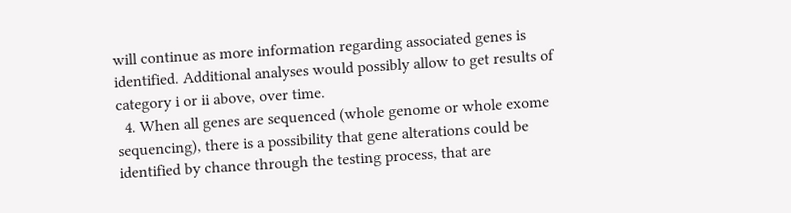will continue as more information regarding associated genes is identified. Additional analyses would possibly allow to get results of category i or ii above, over time.
  4. When all genes are sequenced (whole genome or whole exome sequencing), there is a possibility that gene alterations could be identified by chance through the testing process, that are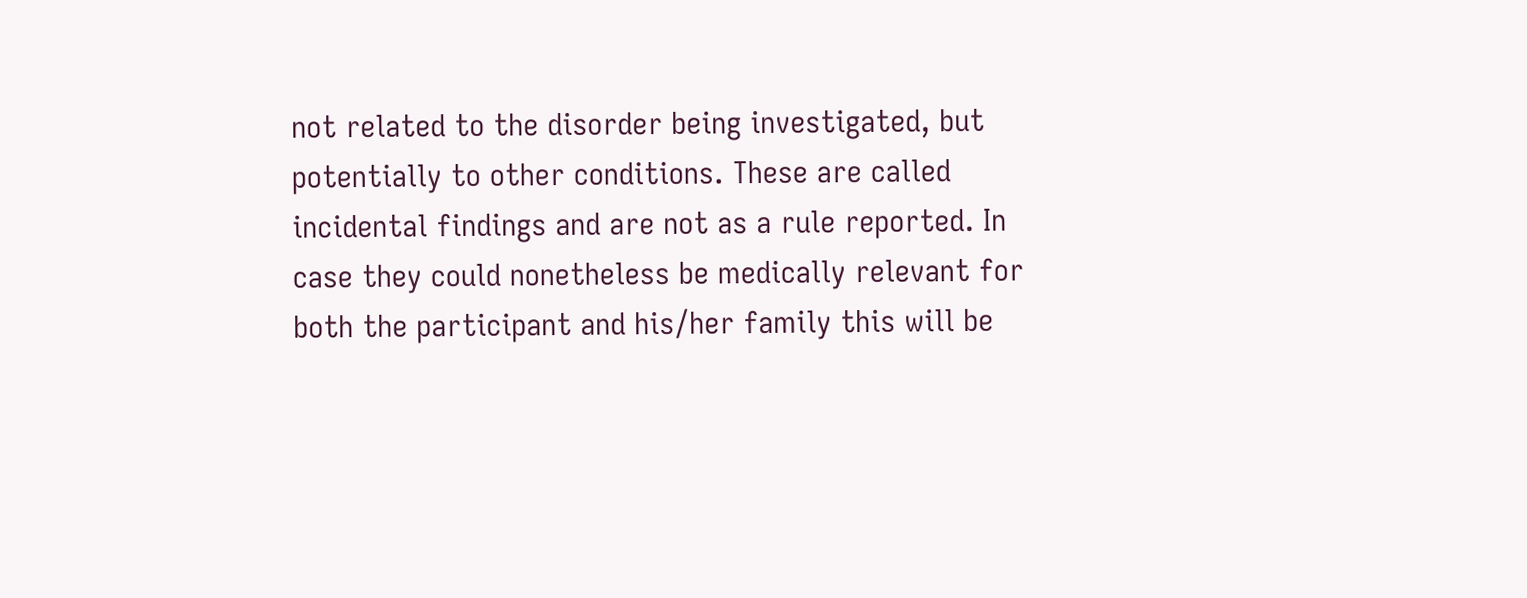not related to the disorder being investigated, but potentially to other conditions. These are called incidental findings and are not as a rule reported. In case they could nonetheless be medically relevant for both the participant and his/her family this will be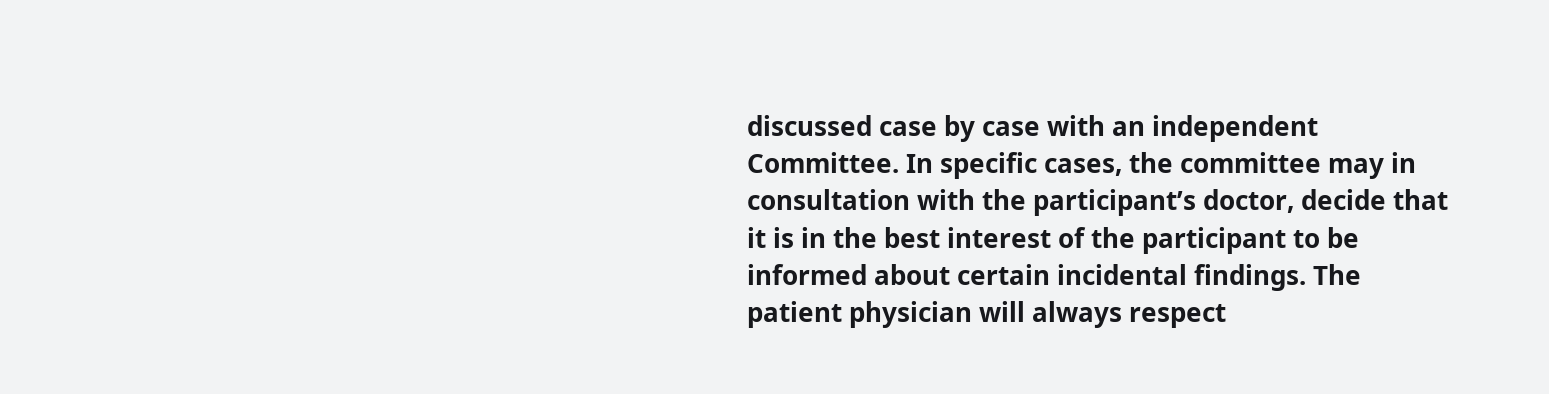discussed case by case with an independent Committee. In specific cases, the committee may in consultation with the participant’s doctor, decide that it is in the best interest of the participant to be informed about certain incidental findings. The patient physician will always respect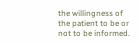the willingness of the patient to be or not to be informed.